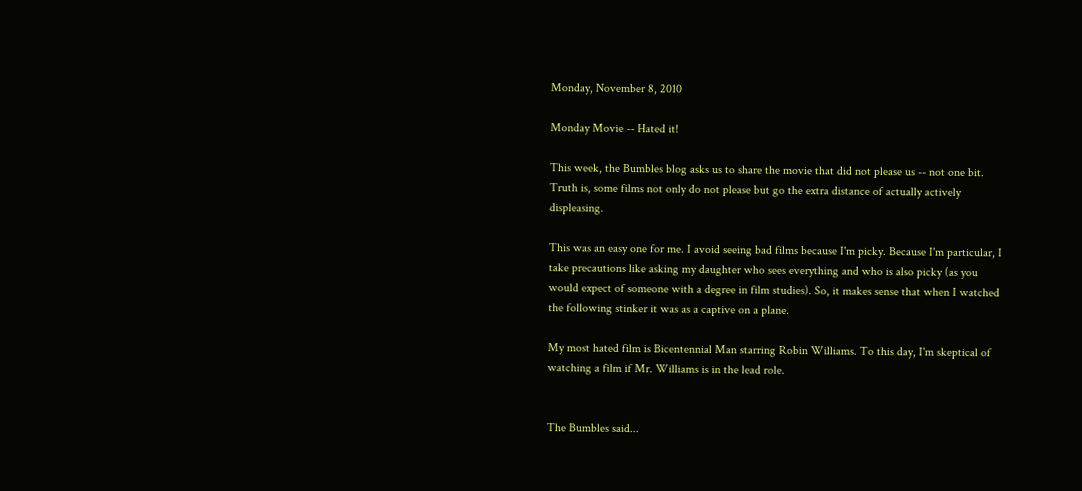Monday, November 8, 2010

Monday Movie -- Hated it!

This week, the Bumbles blog asks us to share the movie that did not please us -- not one bit. Truth is, some films not only do not please but go the extra distance of actually actively displeasing.

This was an easy one for me. I avoid seeing bad films because I'm picky. Because I'm particular, I take precautions like asking my daughter who sees everything and who is also picky (as you would expect of someone with a degree in film studies). So, it makes sense that when I watched the following stinker it was as a captive on a plane.

My most hated film is Bicentennial Man starring Robin Williams. To this day, I'm skeptical of watching a film if Mr. Williams is in the lead role.


The Bumbles said...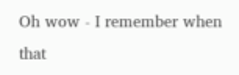Oh wow - I remember when that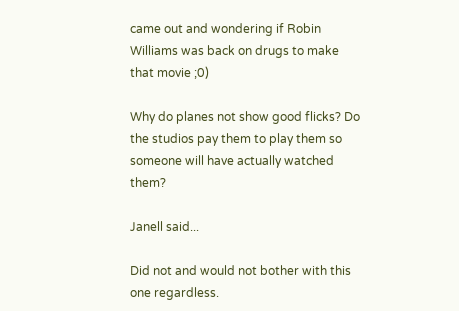came out and wondering if Robin Williams was back on drugs to make that movie ;0)

Why do planes not show good flicks? Do the studios pay them to play them so someone will have actually watched them?

Janell said...

Did not and would not bother with this one regardless.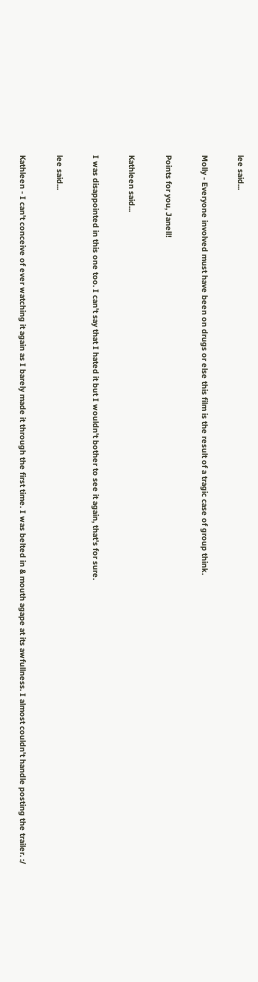lee said...

Molly - Everyone involved must have been on drugs or else this film is the result of a tragic case of group think.

Points for you, Janell!

Kathleen said...

I was disappointed in this one too. I can't say that I hated it but I wouldn't bother to see it again, that's for sure.

lee said...

Kathleen - I can't conceive of ever watching it again as I barely made it through the first time. I was belted in & mouth agape at its awfullness. I almost couldn't handle posting the trailer. :/